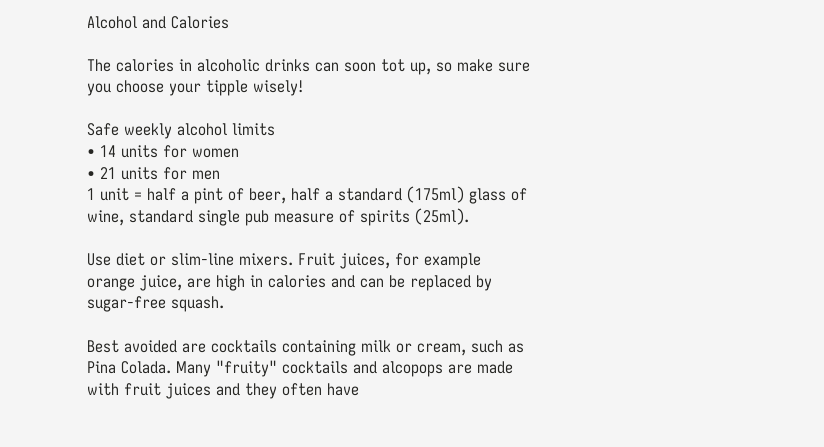Alcohol and Calories

The calories in alcoholic drinks can soon tot up, so make sure you choose your tipple wisely!

Safe weekly alcohol limits
• 14 units for women
• 21 units for men
1 unit = half a pint of beer, half a standard (175ml) glass of wine, standard single pub measure of spirits (25ml).

Use diet or slim-line mixers. Fruit juices, for example orange juice, are high in calories and can be replaced by sugar-free squash.

Best avoided are cocktails containing milk or cream, such as Pina Colada. Many "fruity" cocktails and alcopops are made with fruit juices and they often have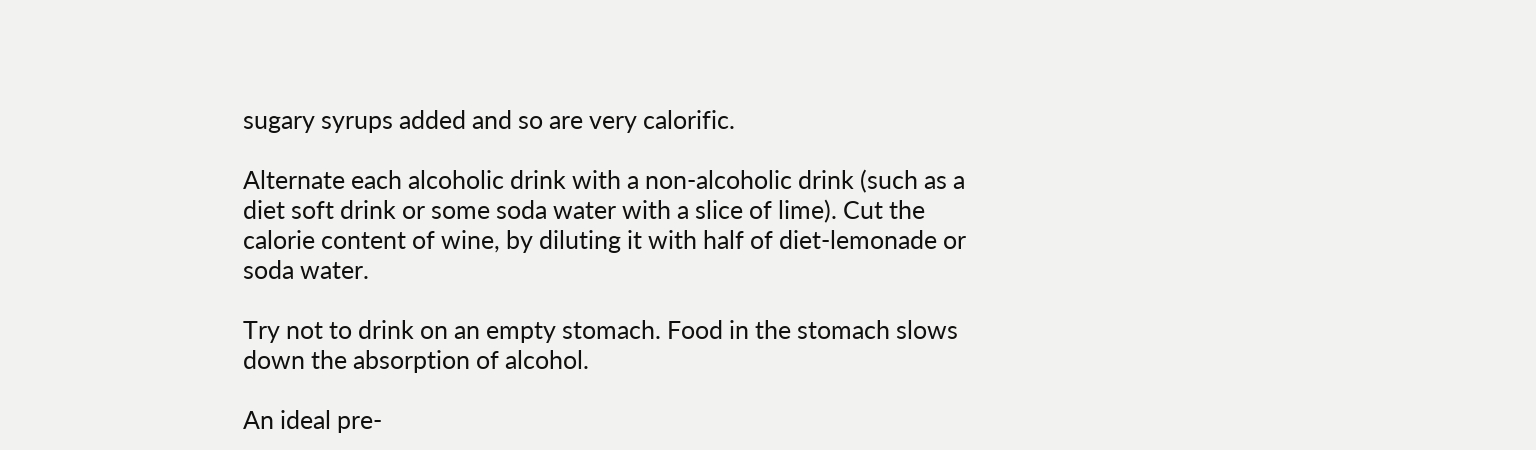sugary syrups added and so are very calorific.

Alternate each alcoholic drink with a non-alcoholic drink (such as a diet soft drink or some soda water with a slice of lime). Cut the calorie content of wine, by diluting it with half of diet-lemonade or soda water.

Try not to drink on an empty stomach. Food in the stomach slows down the absorption of alcohol.

An ideal pre-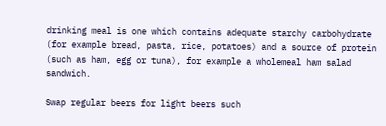drinking meal is one which contains adequate starchy carbohydrate (for example bread, pasta, rice, potatoes) and a source of protein (such as ham, egg or tuna), for example a wholemeal ham salad sandwich.

Swap regular beers for light beers such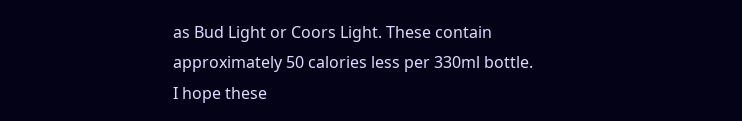as Bud Light or Coors Light. These contain approximately 50 calories less per 330ml bottle.
I hope these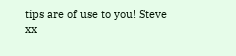tips are of use to you! Steve xx